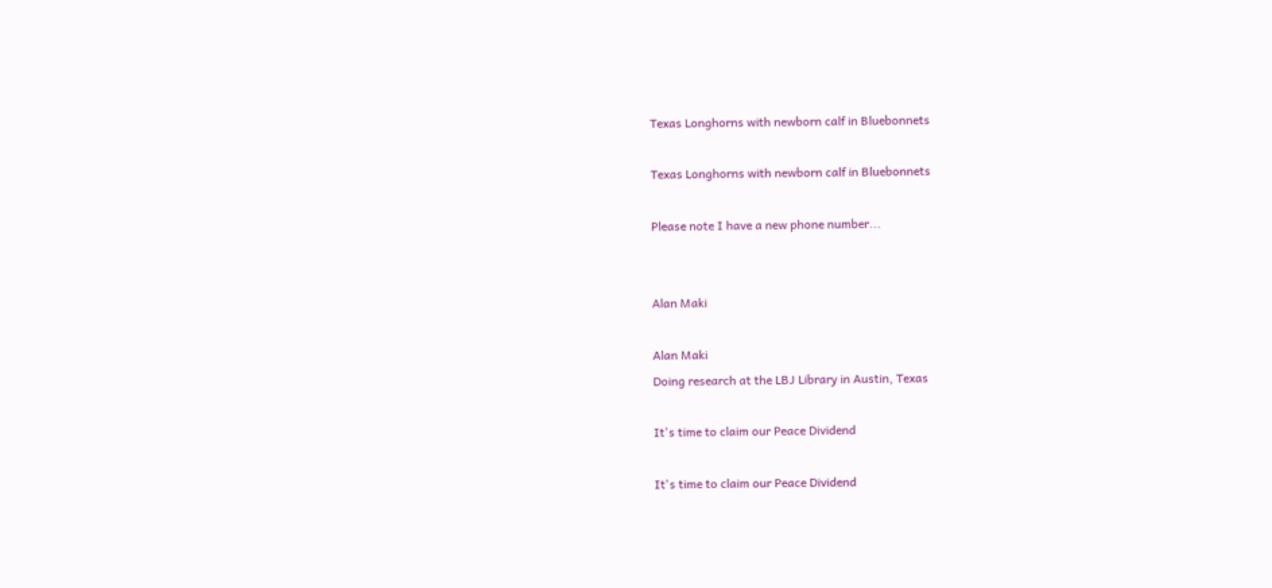Texas Longhorns with newborn calf in Bluebonnets

Texas Longhorns with newborn calf in Bluebonnets

Please note I have a new phone number...


Alan Maki

Alan Maki
Doing research at the LBJ Library in Austin, Texas

It's time to claim our Peace Dividend

It's time to claim our Peace Dividend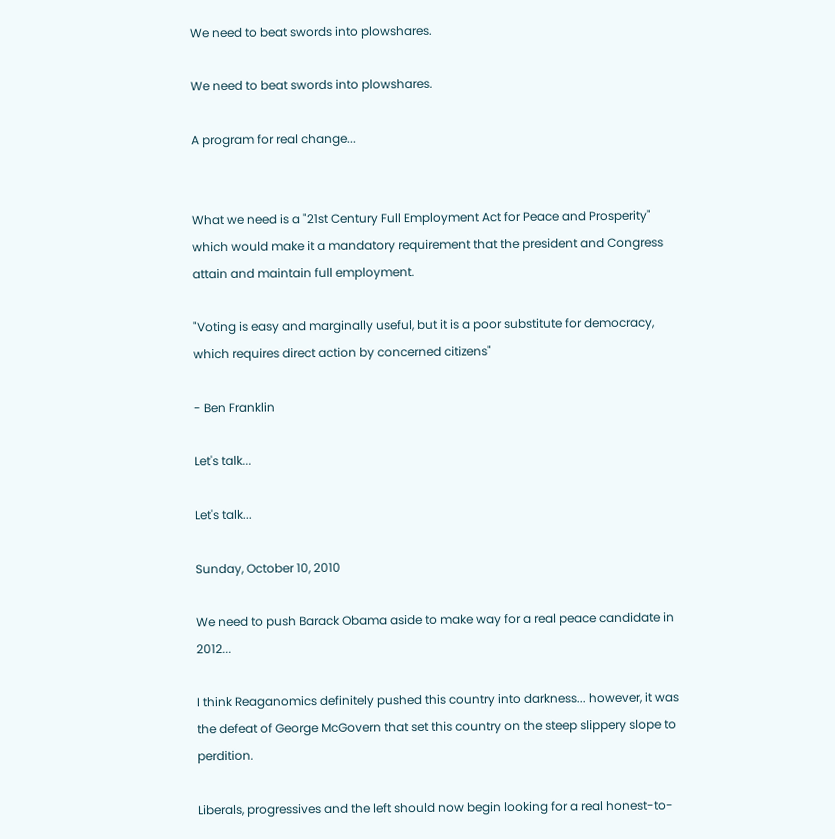We need to beat swords into plowshares.

We need to beat swords into plowshares.

A program for real change...


What we need is a "21st Century Full Employment Act for Peace and Prosperity" which would make it a mandatory requirement that the president and Congress attain and maintain full employment.

"Voting is easy and marginally useful, but it is a poor substitute for democracy, which requires direct action by concerned citizens"

- Ben Franklin

Let's talk...

Let's talk...

Sunday, October 10, 2010

We need to push Barack Obama aside to make way for a real peace candidate in 2012...

I think Reaganomics definitely pushed this country into darkness... however, it was the defeat of George McGovern that set this country on the steep slippery slope to perdition.

Liberals, progressives and the left should now begin looking for a real honest-to-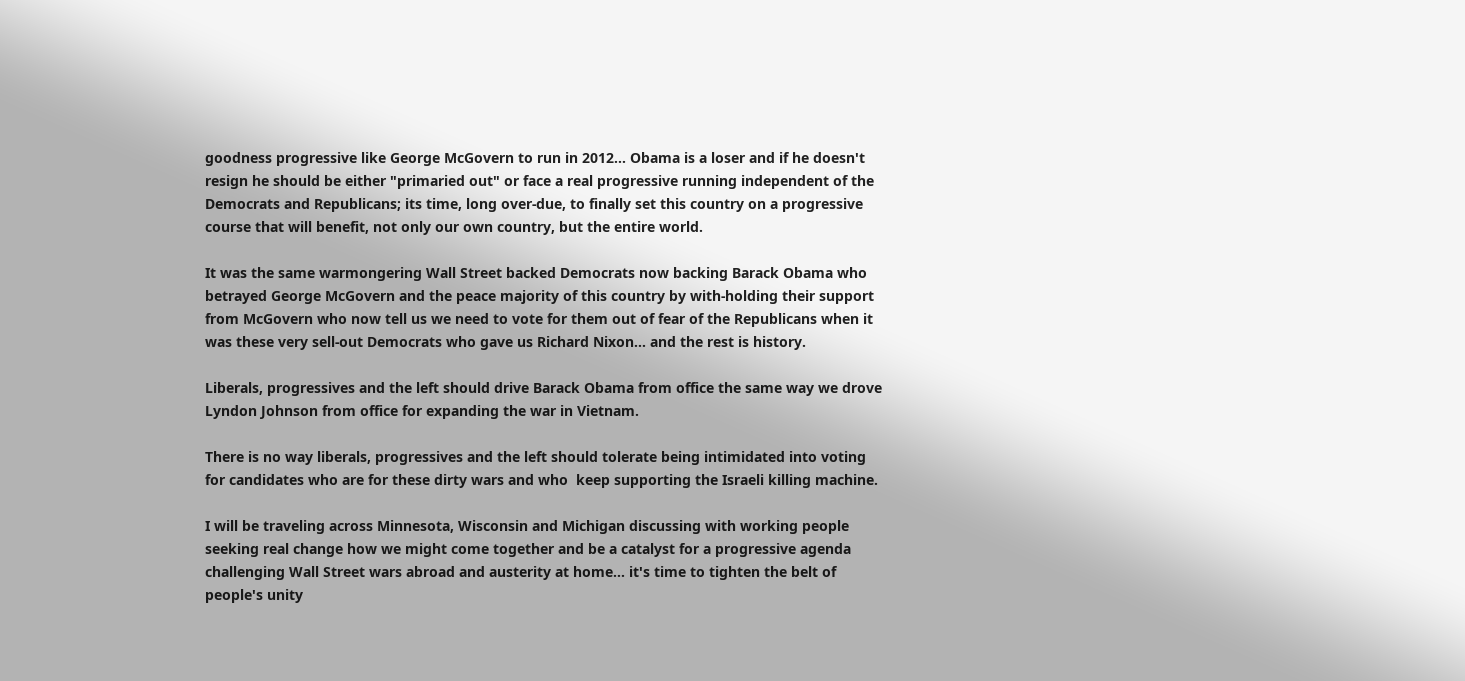goodness progressive like George McGovern to run in 2012... Obama is a loser and if he doesn't resign he should be either "primaried out" or face a real progressive running independent of the Democrats and Republicans; its time, long over-due, to finally set this country on a progressive course that will benefit, not only our own country, but the entire world.

It was the same warmongering Wall Street backed Democrats now backing Barack Obama who betrayed George McGovern and the peace majority of this country by with-holding their support from McGovern who now tell us we need to vote for them out of fear of the Republicans when it was these very sell-out Democrats who gave us Richard Nixon... and the rest is history.

Liberals, progressives and the left should drive Barack Obama from office the same way we drove Lyndon Johnson from office for expanding the war in Vietnam.

There is no way liberals, progressives and the left should tolerate being intimidated into voting for candidates who are for these dirty wars and who  keep supporting the Israeli killing machine.

I will be traveling across Minnesota, Wisconsin and Michigan discussing with working people seeking real change how we might come together and be a catalyst for a progressive agenda challenging Wall Street wars abroad and austerity at home... it's time to tighten the belt of people's unity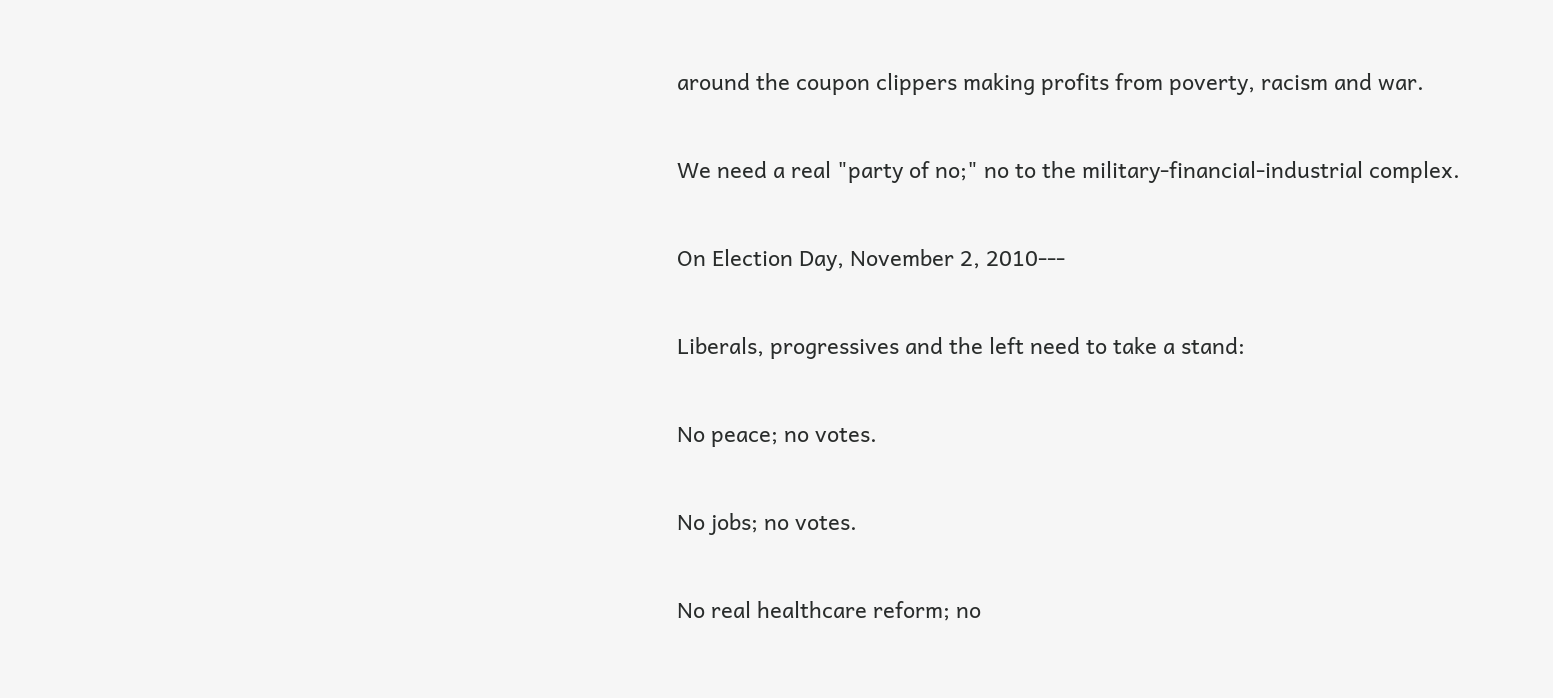around the coupon clippers making profits from poverty, racism and war.

We need a real "party of no;" no to the military-financial-industrial complex.

On Election Day, November 2, 2010---

Liberals, progressives and the left need to take a stand:

No peace; no votes.

No jobs; no votes.

No real healthcare reform; no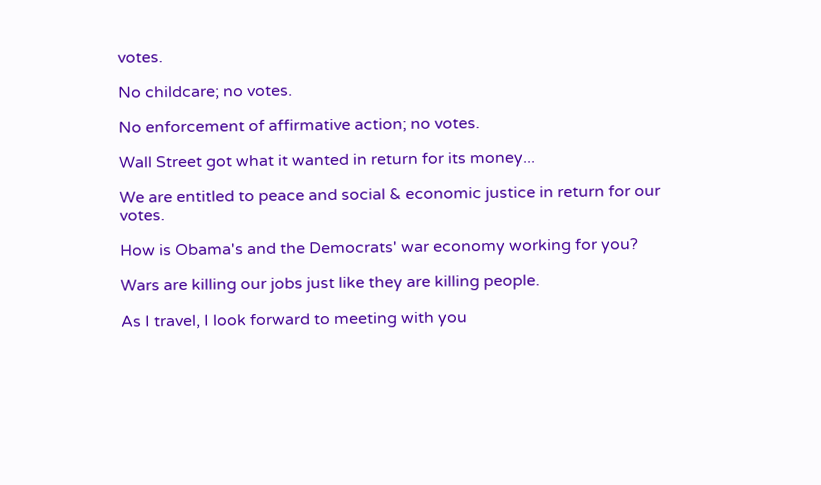votes.

No childcare; no votes.

No enforcement of affirmative action; no votes.

Wall Street got what it wanted in return for its money...

We are entitled to peace and social & economic justice in return for our votes.

How is Obama's and the Democrats' war economy working for you?

Wars are killing our jobs just like they are killing people.

As I travel, I look forward to meeting with you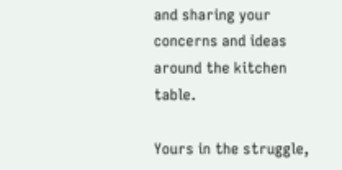and sharing your concerns and ideas around the kitchen table.

Yours in the struggle,